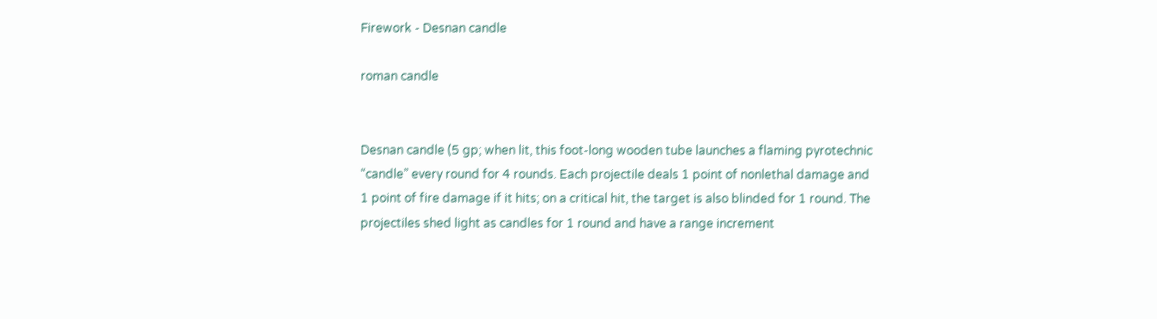Firework - Desnan candle

roman candle


Desnan candle (5 gp; when lit, this foot-long wooden tube launches a flaming pyrotechnic
“candle” every round for 4 rounds. Each projectile deals 1 point of nonlethal damage and
1 point of fire damage if it hits; on a critical hit, the target is also blinded for 1 round. The
projectiles shed light as candles for 1 round and have a range increment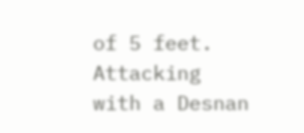of 5 feet. Attacking
with a Desnan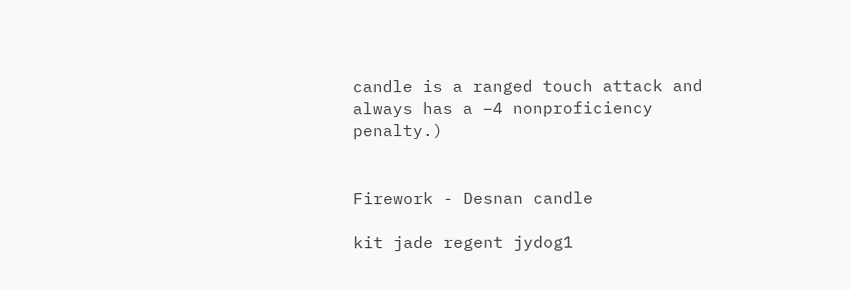candle is a ranged touch attack and always has a –4 nonproficiency penalty.)


Firework - Desnan candle

kit jade regent jydog1